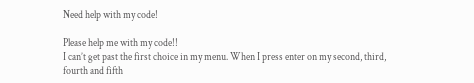Need help with my code!

Please help me with my code!!
I can’t get past the first choice in my menu. When I press enter on my second, third, fourth and fifth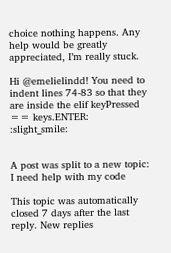choice nothing happens. Any help would be greatly appreciated, I’m really stuck.

Hi @emelielindd! You need to indent lines 74-83 so that they are inside the elif keyPressed == keys.ENTER: :slight_smile:


A post was split to a new topic: I need help with my code

This topic was automatically closed 7 days after the last reply. New replies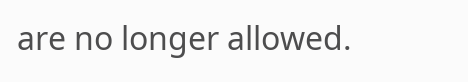are no longer allowed.